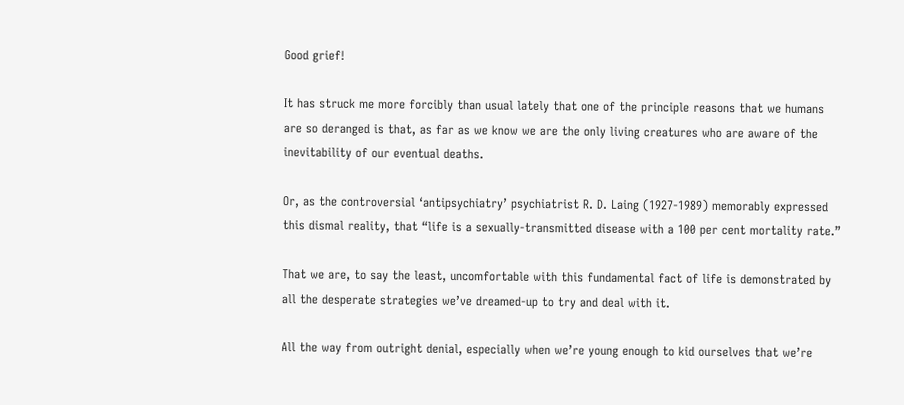Good grief!

It has struck me more forcibly than usual lately that one of the principle reasons that we humans are so deranged is that, as far as we know we are the only living creatures who are aware of the inevitability of our eventual deaths.

Or, as the controversial ‘antipsychiatry’ psychiatrist R. D. Laing (1927-1989) memorably expressed this dismal reality, that “life is a sexually-transmitted disease with a 100 per cent mortality rate.”

That we are, to say the least, uncomfortable with this fundamental fact of life is demonstrated by all the desperate strategies we’ve dreamed-up to try and deal with it.

All the way from outright denial, especially when we’re young enough to kid ourselves that we’re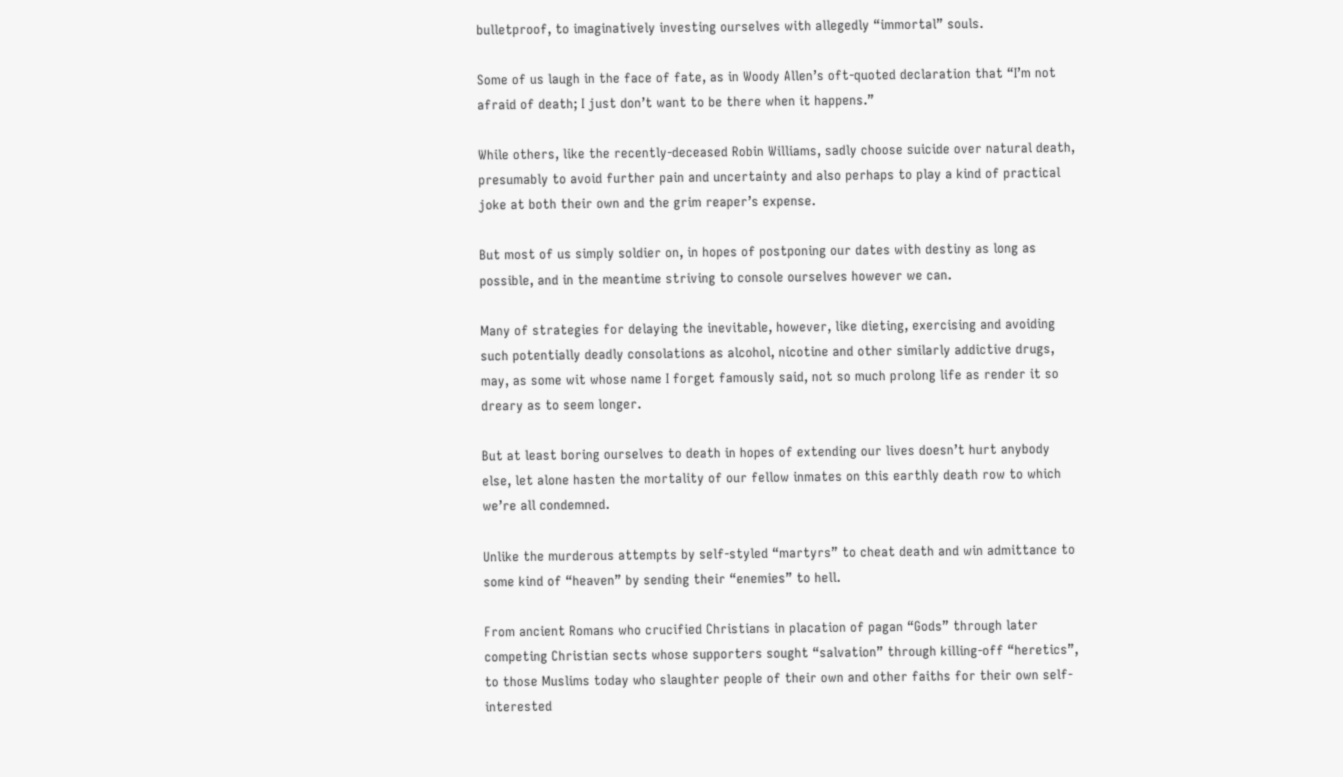bulletproof, to imaginatively investing ourselves with allegedly “immortal” souls.

Some of us laugh in the face of fate, as in Woody Allen’s oft-quoted declaration that “I’m not afraid of death; I just don’t want to be there when it happens.”

While others, like the recently-deceased Robin Williams, sadly choose suicide over natural death, presumably to avoid further pain and uncertainty and also perhaps to play a kind of practical joke at both their own and the grim reaper’s expense.

But most of us simply soldier on, in hopes of postponing our dates with destiny as long as possible, and in the meantime striving to console ourselves however we can.

Many of strategies for delaying the inevitable, however, like dieting, exercising and avoiding such potentially deadly consolations as alcohol, nicotine and other similarly addictive drugs, may, as some wit whose name I forget famously said, not so much prolong life as render it so dreary as to seem longer.

But at least boring ourselves to death in hopes of extending our lives doesn’t hurt anybody else, let alone hasten the mortality of our fellow inmates on this earthly death row to which we’re all condemned.

Unlike the murderous attempts by self-styled “martyrs” to cheat death and win admittance to some kind of “heaven” by sending their “enemies” to hell.

From ancient Romans who crucified Christians in placation of pagan “Gods” through later competing Christian sects whose supporters sought “salvation” through killing-off “heretics”, to those Muslims today who slaughter people of their own and other faiths for their own self-interested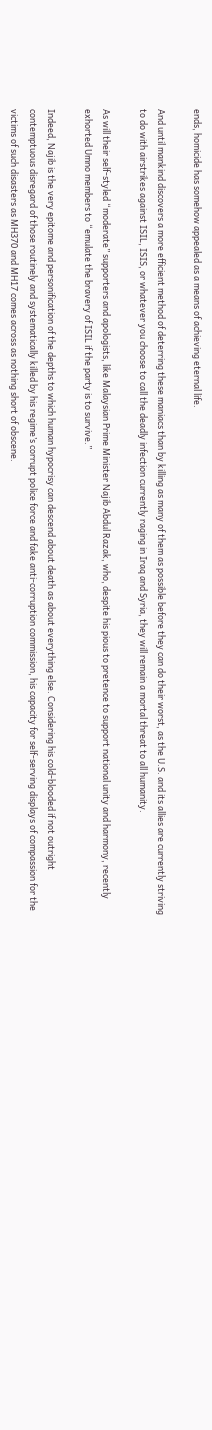ends, homicide has somehow appealed as a means of achieving eternal life.

And until mankind discovers a more efficient method of deterring these maniacs than by killing as many of them as possible before they can do their worst, as the U.S. and its allies are currently striving to do with airstrikes against ISIL, ISIS, or whatever you choose to call the deadly infection currently raging in Iraq and Syria, they will remain a mortal threat to all humanity.

As will their self-styled “moderate” supporters and apologists, like Malaysian Prime Minister Najib Abdul Razak, who, despite his pious to pretence to support national unity and harmony, recently exhorted Umno members to “emulate the bravery of ISIL if the party is to survive.”

Indeed, Najib is the very epitome and personification of the depths to which human hypocrisy can descend about death as about everything else. Considering his cold-blooded if not outright contemptuous disregard of those routinely and systematically killed by his regime’s corrupt police force and fake anti-corruption commission, his capacity for self-serving displays of compassion for the victims of such disasters as MH370 and MH17 comes across as nothing short of obscene.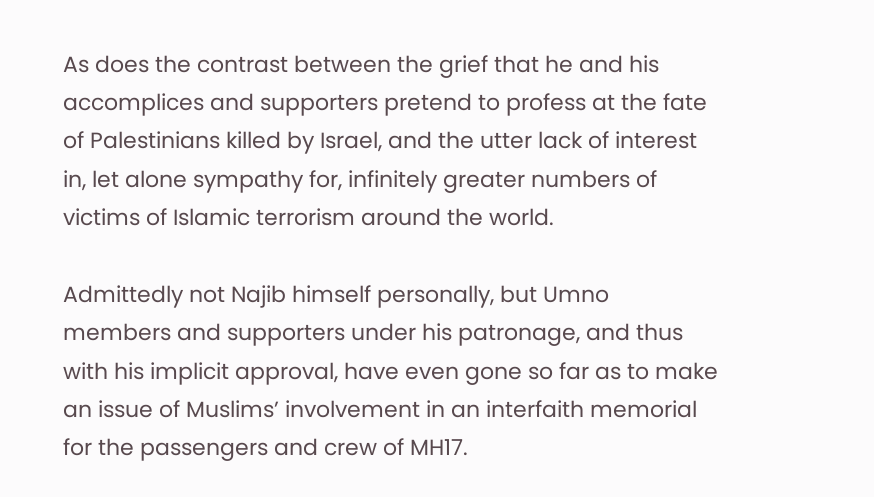As does the contrast between the grief that he and his accomplices and supporters pretend to profess at the fate of Palestinians killed by Israel, and the utter lack of interest in, let alone sympathy for, infinitely greater numbers of victims of Islamic terrorism around the world.

Admittedly not Najib himself personally, but Umno members and supporters under his patronage, and thus with his implicit approval, have even gone so far as to make an issue of Muslims’ involvement in an interfaith memorial for the passengers and crew of MH17.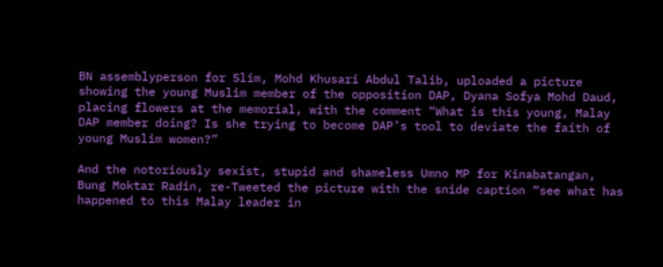BN assemblyperson for Slim, Mohd Khusari Abdul Talib, uploaded a picture showing the young Muslim member of the opposition DAP, Dyana Sofya Mohd Daud, placing flowers at the memorial, with the comment “What is this young, Malay DAP member doing? Is she trying to become DAP’s tool to deviate the faith of young Muslim women?”

And the notoriously sexist, stupid and shameless Umno MP for Kinabatangan, Bung Moktar Radin, re-Tweeted the picture with the snide caption “see what has happened to this Malay leader in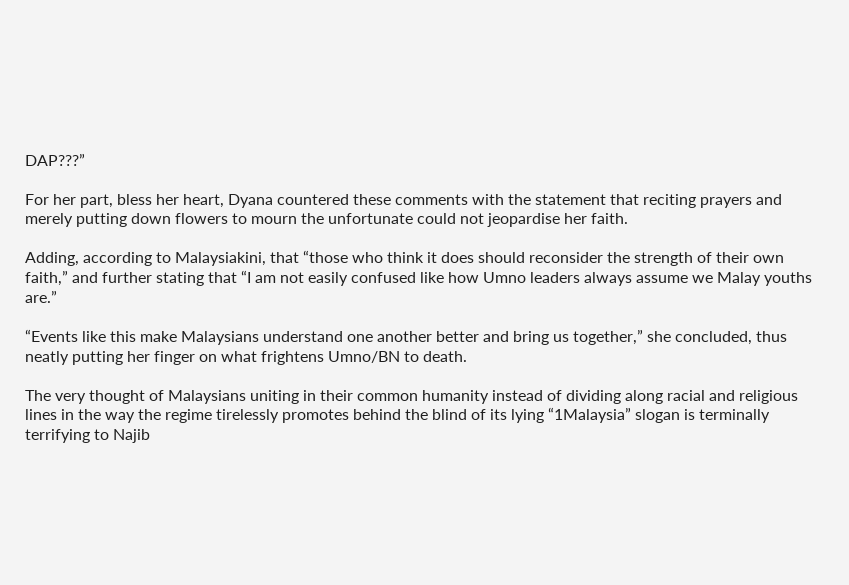DAP???”

For her part, bless her heart, Dyana countered these comments with the statement that reciting prayers and merely putting down flowers to mourn the unfortunate could not jeopardise her faith.

Adding, according to Malaysiakini, that “those who think it does should reconsider the strength of their own faith,” and further stating that “I am not easily confused like how Umno leaders always assume we Malay youths are.”

“Events like this make Malaysians understand one another better and bring us together,” she concluded, thus neatly putting her finger on what frightens Umno/BN to death.

The very thought of Malaysians uniting in their common humanity instead of dividing along racial and religious lines in the way the regime tirelessly promotes behind the blind of its lying “1Malaysia” slogan is terminally terrifying to Najib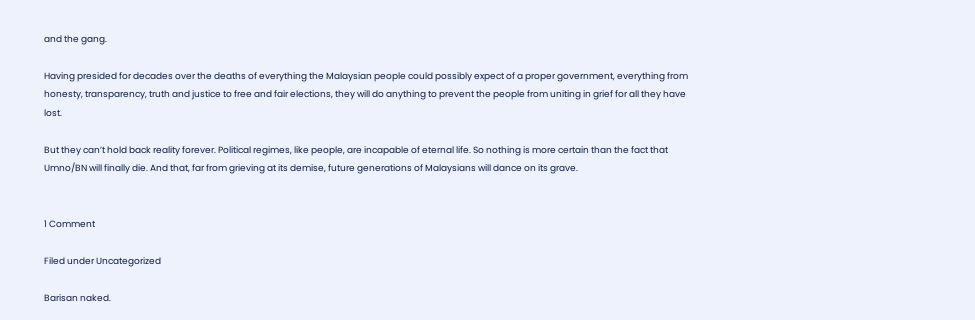and the gang.

Having presided for decades over the deaths of everything the Malaysian people could possibly expect of a proper government, everything from honesty, transparency, truth and justice to free and fair elections, they will do anything to prevent the people from uniting in grief for all they have lost.

But they can’t hold back reality forever. Political regimes, like people, are incapable of eternal life. So nothing is more certain than the fact that Umno/BN will finally die. And that, far from grieving at its demise, future generations of Malaysians will dance on its grave.


1 Comment

Filed under Uncategorized

Barisan naked.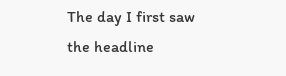The day I first saw the headline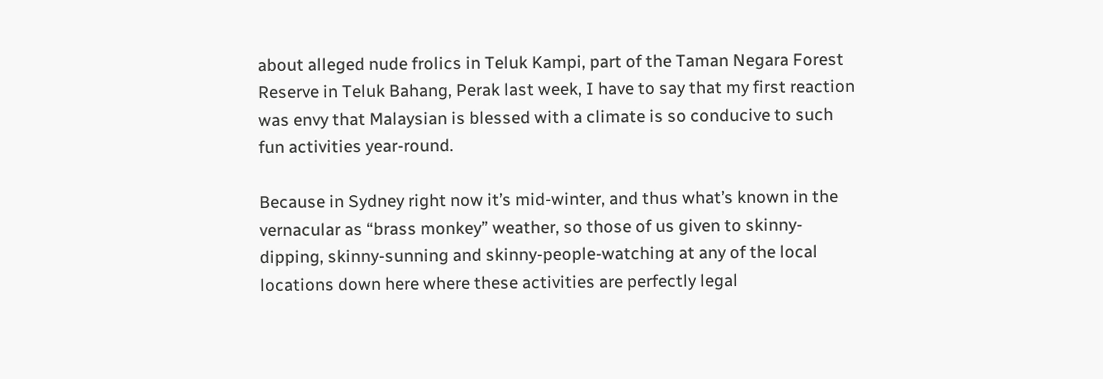about alleged nude frolics in Teluk Kampi, part of the Taman Negara Forest Reserve in Teluk Bahang, Perak last week, I have to say that my first reaction was envy that Malaysian is blessed with a climate is so conducive to such fun activities year-round.

Because in Sydney right now it’s mid-winter, and thus what’s known in the vernacular as “brass monkey” weather, so those of us given to skinny-dipping, skinny-sunning and skinny-people-watching at any of the local locations down here where these activities are perfectly legal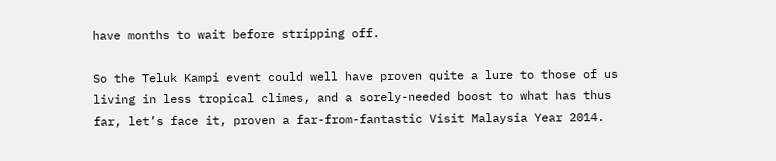have months to wait before stripping off.

So the Teluk Kampi event could well have proven quite a lure to those of us living in less tropical climes, and a sorely-needed boost to what has thus far, let’s face it, proven a far-from-fantastic Visit Malaysia Year 2014.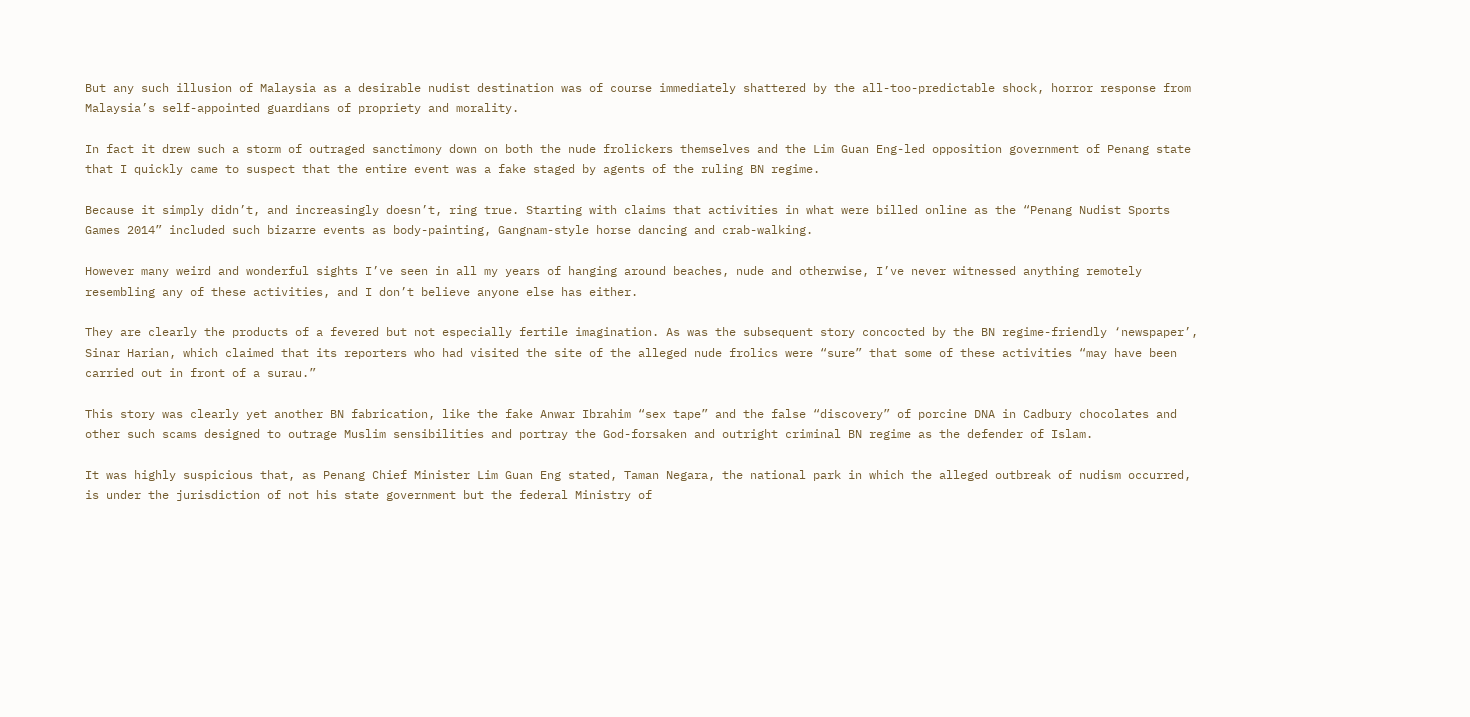But any such illusion of Malaysia as a desirable nudist destination was of course immediately shattered by the all-too-predictable shock, horror response from Malaysia’s self-appointed guardians of propriety and morality.

In fact it drew such a storm of outraged sanctimony down on both the nude frolickers themselves and the Lim Guan Eng-led opposition government of Penang state that I quickly came to suspect that the entire event was a fake staged by agents of the ruling BN regime.

Because it simply didn’t, and increasingly doesn’t, ring true. Starting with claims that activities in what were billed online as the “Penang Nudist Sports Games 2014” included such bizarre events as body-painting, Gangnam-style horse dancing and crab-walking.

However many weird and wonderful sights I’ve seen in all my years of hanging around beaches, nude and otherwise, I’ve never witnessed anything remotely resembling any of these activities, and I don’t believe anyone else has either.

They are clearly the products of a fevered but not especially fertile imagination. As was the subsequent story concocted by the BN regime-friendly ‘newspaper’, Sinar Harian, which claimed that its reporters who had visited the site of the alleged nude frolics were “sure” that some of these activities “may have been carried out in front of a surau.”

This story was clearly yet another BN fabrication, like the fake Anwar Ibrahim “sex tape” and the false “discovery” of porcine DNA in Cadbury chocolates and other such scams designed to outrage Muslim sensibilities and portray the God-forsaken and outright criminal BN regime as the defender of Islam.

It was highly suspicious that, as Penang Chief Minister Lim Guan Eng stated, Taman Negara, the national park in which the alleged outbreak of nudism occurred, is under the jurisdiction of not his state government but the federal Ministry of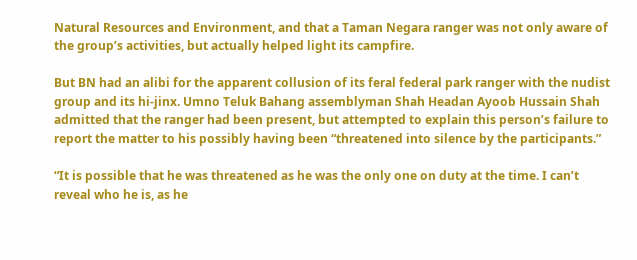Natural Resources and Environment, and that a Taman Negara ranger was not only aware of the group’s activities, but actually helped light its campfire.

But BN had an alibi for the apparent collusion of its feral federal park ranger with the nudist group and its hi-jinx. Umno Teluk Bahang assemblyman Shah Headan Ayoob Hussain Shah admitted that the ranger had been present, but attempted to explain this person’s failure to report the matter to his possibly having been “threatened into silence by the participants.”

“It is possible that he was threatened as he was the only one on duty at the time. I can’t reveal who he is, as he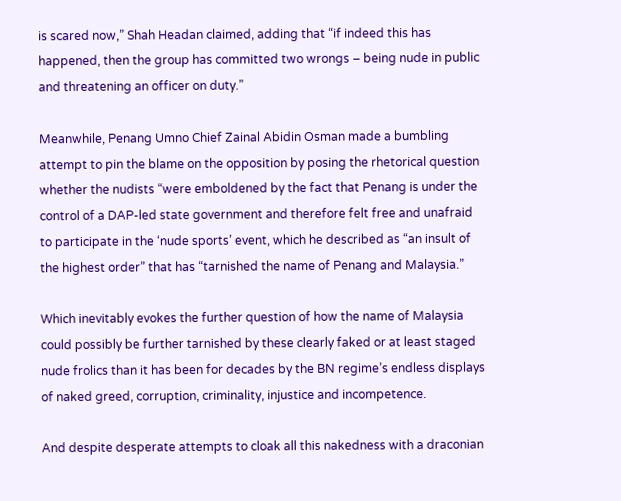is scared now,” Shah Headan claimed, adding that “if indeed this has happened, then the group has committed two wrongs – being nude in public and threatening an officer on duty.”

Meanwhile, Penang Umno Chief Zainal Abidin Osman made a bumbling attempt to pin the blame on the opposition by posing the rhetorical question whether the nudists “were emboldened by the fact that Penang is under the control of a DAP-led state government and therefore felt free and unafraid to participate in the ‘nude sports’ event, which he described as “an insult of the highest order” that has “tarnished the name of Penang and Malaysia.”

Which inevitably evokes the further question of how the name of Malaysia could possibly be further tarnished by these clearly faked or at least staged nude frolics than it has been for decades by the BN regime’s endless displays of naked greed, corruption, criminality, injustice and incompetence.

And despite desperate attempts to cloak all this nakedness with a draconian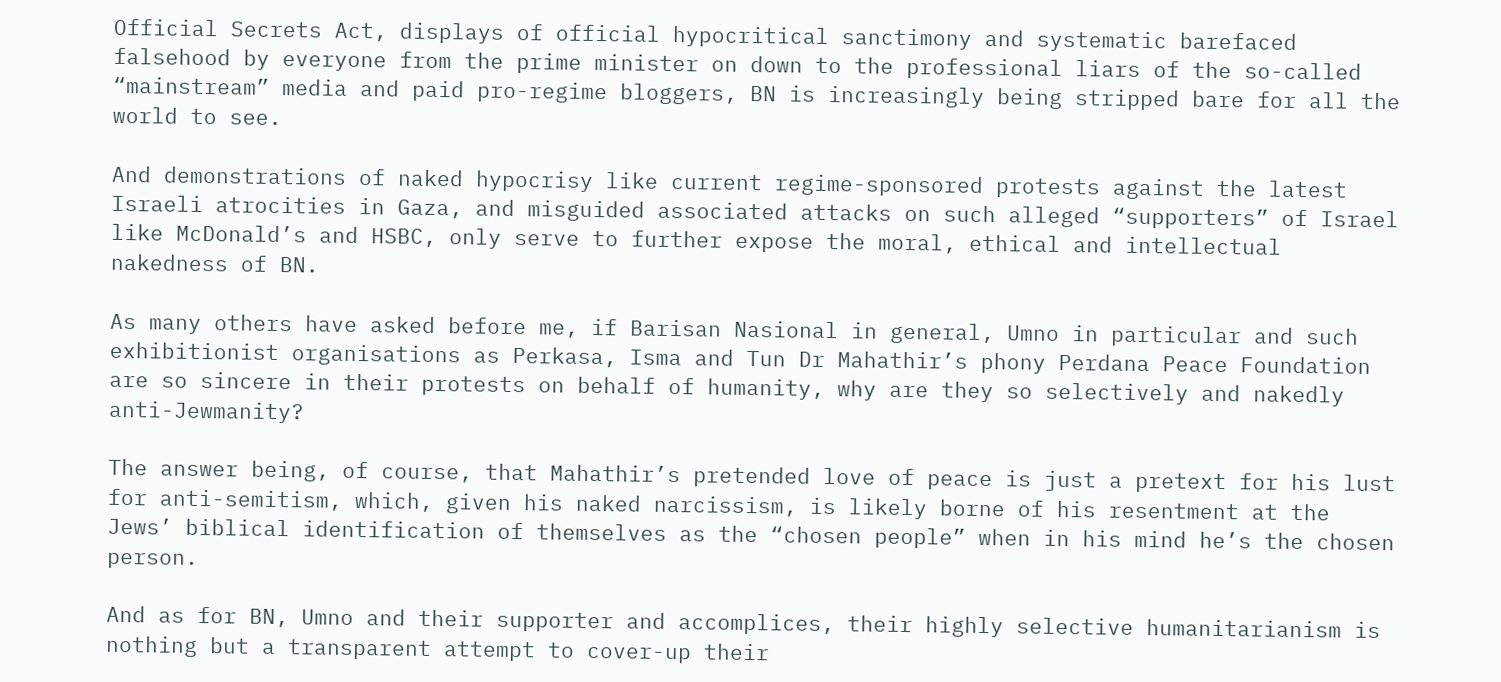Official Secrets Act, displays of official hypocritical sanctimony and systematic barefaced falsehood by everyone from the prime minister on down to the professional liars of the so-called “mainstream” media and paid pro-regime bloggers, BN is increasingly being stripped bare for all the world to see.

And demonstrations of naked hypocrisy like current regime-sponsored protests against the latest Israeli atrocities in Gaza, and misguided associated attacks on such alleged “supporters” of Israel like McDonald’s and HSBC, only serve to further expose the moral, ethical and intellectual nakedness of BN.

As many others have asked before me, if Barisan Nasional in general, Umno in particular and such exhibitionist organisations as Perkasa, Isma and Tun Dr Mahathir’s phony Perdana Peace Foundation are so sincere in their protests on behalf of humanity, why are they so selectively and nakedly anti-Jewmanity?

The answer being, of course, that Mahathir’s pretended love of peace is just a pretext for his lust for anti-semitism, which, given his naked narcissism, is likely borne of his resentment at the Jews’ biblical identification of themselves as the “chosen people” when in his mind he’s the chosen person.

And as for BN, Umno and their supporter and accomplices, their highly selective humanitarianism is nothing but a transparent attempt to cover-up their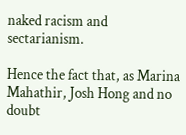naked racism and sectarianism.

Hence the fact that, as Marina Mahathir, Josh Hong and no doubt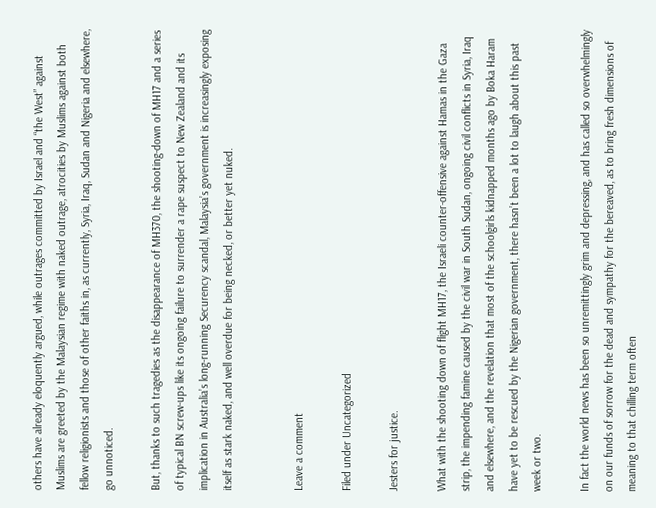others have already eloquently argued, while outrages committed by Israel and “the West” against Muslims are greeted by the Malaysian regime with naked outrage, atrocities by Muslims against both fellow religionists and those of other faiths in, as currently, Syria, Iraq, Sudan and Nigeria and elsewhere, go unnoticed.

But, thanks to such tragedies as the disappearance of MH370, the shooting-down of MH17 and a series of typical BN screw-ups like its ongoing failure to surrender a rape suspect to New Zealand and its implication in Australia’s long-running Securency scandal, Malaysia’s government is increasingly exposing itself as stark naked, and well overdue for being necked, or better yet nuked.


Leave a comment

Filed under Uncategorized

Jesters for justice.

What with the shooting down of flight MH17, the Israeli counter-offensive against Hamas in the Gaza strip, the impending famine caused by the civil war in South Sudan, ongoing civil conflicts in Syria, Iraq and elsewhere, and the revelation that most of the schoolgirls kidnapped months ago by Boka Haram have yet to be rescued by the Nigerian government, there hasn’t been a lot to laugh about this past week or two.

In fact the world news has been so unremittingly grim and depressing, and has called so overwhelmingly on our funds of sorrow for the dead and sympathy for the bereaved, as to bring fresh dimensions of meaning to that chilling term often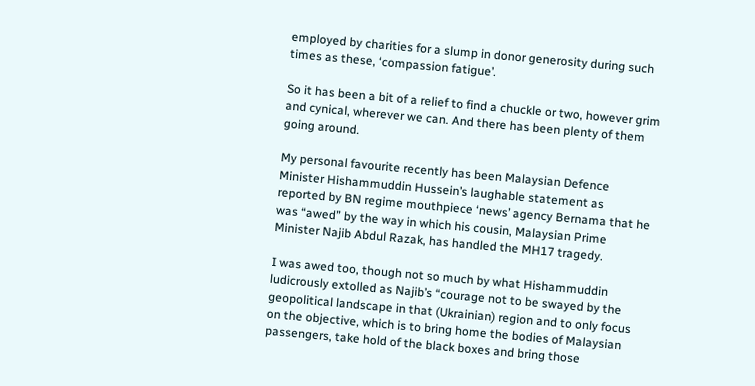employed by charities for a slump in donor generosity during such times as these, ‘compassion fatigue’.

So it has been a bit of a relief to find a chuckle or two, however grim and cynical, wherever we can. And there has been plenty of them going around.

My personal favourite recently has been Malaysian Defence Minister Hishammuddin Hussein’s laughable statement as reported by BN regime mouthpiece ‘news’ agency Bernama that he was “awed” by the way in which his cousin, Malaysian Prime Minister Najib Abdul Razak, has handled the MH17 tragedy.

I was awed too, though not so much by what Hishammuddin ludicrously extolled as Najib’s “courage not to be swayed by the geopolitical landscape in that (Ukrainian) region and to only focus on the objective, which is to bring home the bodies of Malaysian passengers, take hold of the black boxes and bring those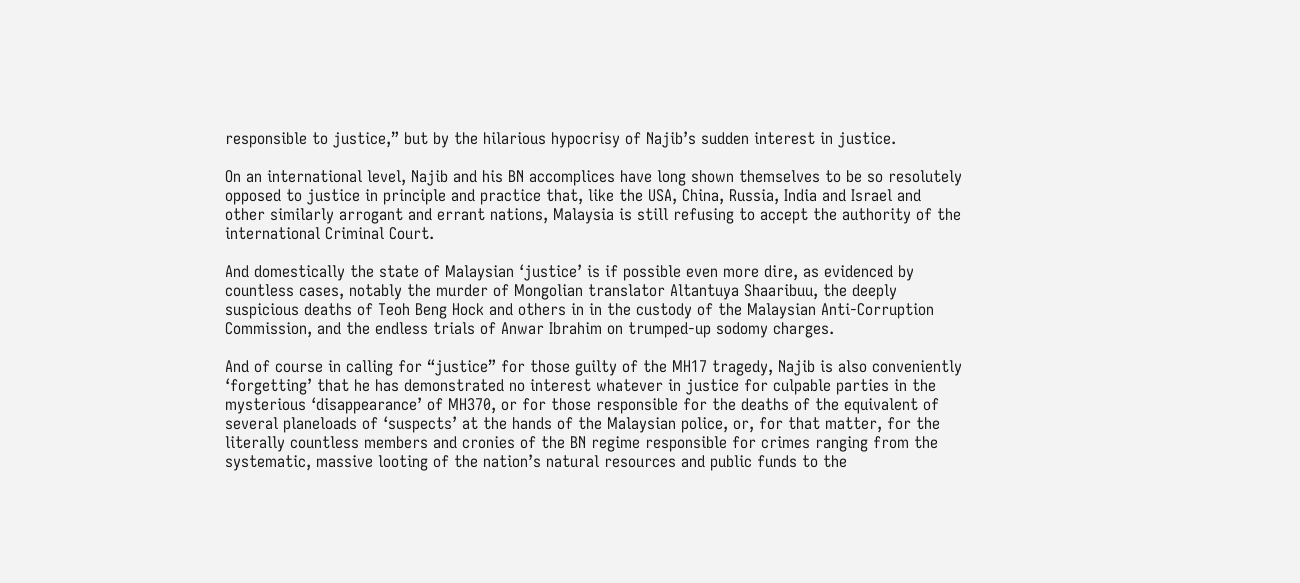responsible to justice,” but by the hilarious hypocrisy of Najib’s sudden interest in justice.

On an international level, Najib and his BN accomplices have long shown themselves to be so resolutely opposed to justice in principle and practice that, like the USA, China, Russia, India and Israel and other similarly arrogant and errant nations, Malaysia is still refusing to accept the authority of the international Criminal Court.

And domestically the state of Malaysian ‘justice’ is if possible even more dire, as evidenced by countless cases, notably the murder of Mongolian translator Altantuya Shaaribuu, the deeply suspicious deaths of Teoh Beng Hock and others in in the custody of the Malaysian Anti-Corruption Commission, and the endless trials of Anwar Ibrahim on trumped-up sodomy charges.

And of course in calling for “justice” for those guilty of the MH17 tragedy, Najib is also conveniently ‘forgetting’ that he has demonstrated no interest whatever in justice for culpable parties in the mysterious ‘disappearance’ of MH370, or for those responsible for the deaths of the equivalent of several planeloads of ‘suspects’ at the hands of the Malaysian police, or, for that matter, for the literally countless members and cronies of the BN regime responsible for crimes ranging from the systematic, massive looting of the nation’s natural resources and public funds to the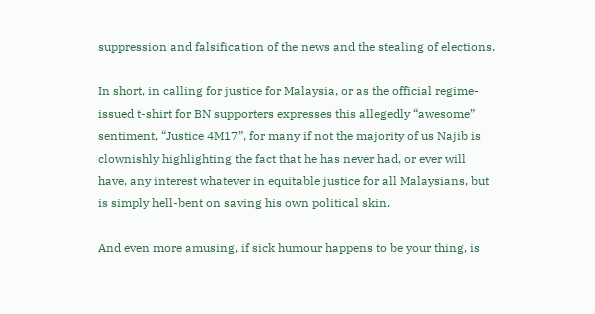suppression and falsification of the news and the stealing of elections.

In short, in calling for justice for Malaysia, or as the official regime-issued t-shirt for BN supporters expresses this allegedly “awesome” sentiment, “Justice 4M17”, for many if not the majority of us Najib is clownishly highlighting the fact that he has never had, or ever will have, any interest whatever in equitable justice for all Malaysians, but is simply hell-bent on saving his own political skin.

And even more amusing, if sick humour happens to be your thing, is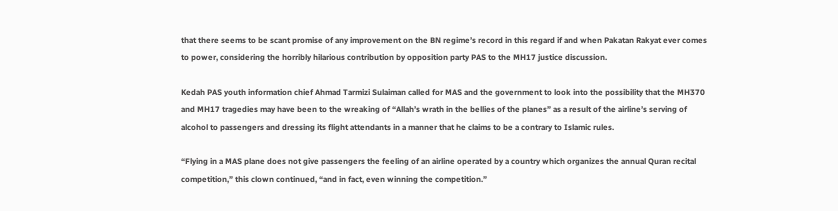that there seems to be scant promise of any improvement on the BN regime’s record in this regard if and when Pakatan Rakyat ever comes to power, considering the horribly hilarious contribution by opposition party PAS to the MH17 justice discussion.

Kedah PAS youth information chief Ahmad Tarmizi Sulaiman called for MAS and the government to look into the possibility that the MH370 and MH17 tragedies may have been to the wreaking of “Allah’s wrath in the bellies of the planes” as a result of the airline’s serving of alcohol to passengers and dressing its flight attendants in a manner that he claims to be a contrary to Islamic rules.

“Flying in a MAS plane does not give passengers the feeling of an airline operated by a country which organizes the annual Quran recital competition,” this clown continued, “and in fact, even winning the competition.”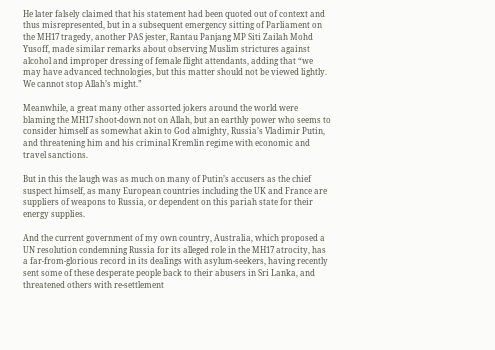He later falsely claimed that his statement had been quoted out of context and thus misrepresented, but in a subsequent emergency sitting of Parliament on the MH17 tragedy, another PAS jester, Rantau Panjang MP Siti Zailah Mohd Yusoff, made similar remarks about observing Muslim strictures against alcohol and improper dressing of female flight attendants, adding that “we may have advanced technologies, but this matter should not be viewed lightly. We cannot stop Allah’s might.”

Meanwhile, a great many other assorted jokers around the world were blaming the MH17 shoot-down not on Allah, but an earthly power who seems to consider himself as somewhat akin to God almighty, Russia’s Vladimir Putin, and threatening him and his criminal Kremlin regime with economic and travel sanctions.

But in this the laugh was as much on many of Putin’s accusers as the chief suspect himself, as many European countries including the UK and France are suppliers of weapons to Russia, or dependent on this pariah state for their energy supplies.

And the current government of my own country, Australia, which proposed a UN resolution condemning Russia for its alleged role in the MH17 atrocity, has a far-from-glorious record in its dealings with asylum-seekers, having recently sent some of these desperate people back to their abusers in Sri Lanka, and threatened others with re-settlement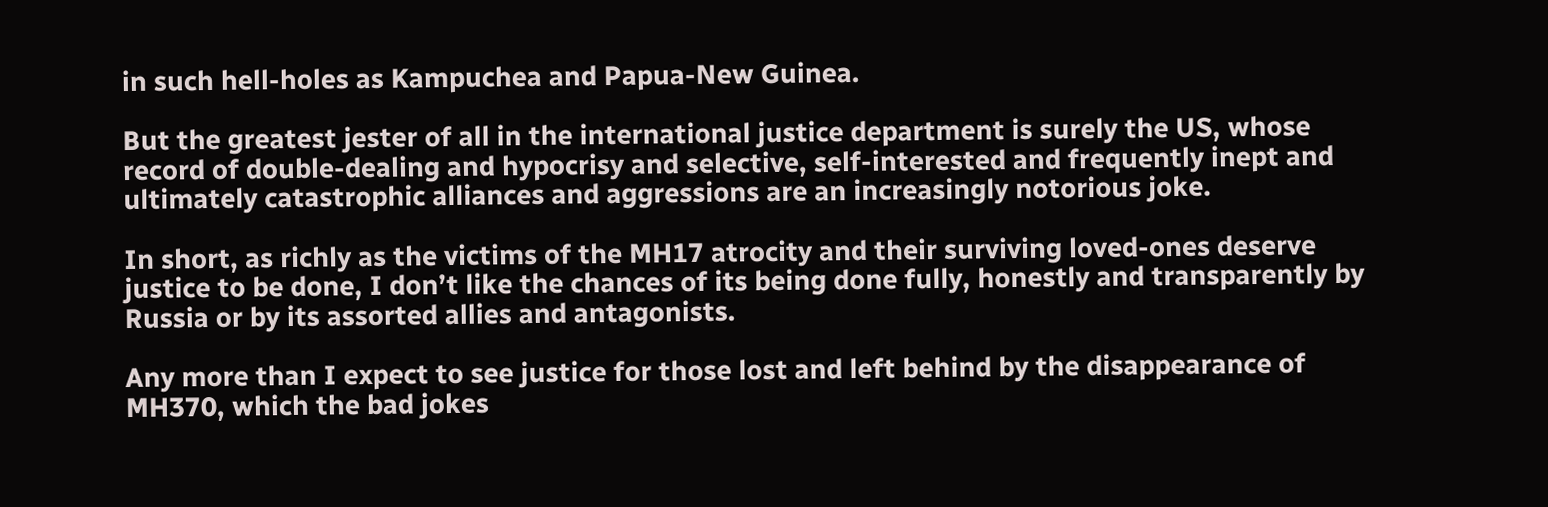in such hell-holes as Kampuchea and Papua-New Guinea.

But the greatest jester of all in the international justice department is surely the US, whose record of double-dealing and hypocrisy and selective, self-interested and frequently inept and ultimately catastrophic alliances and aggressions are an increasingly notorious joke.

In short, as richly as the victims of the MH17 atrocity and their surviving loved-ones deserve justice to be done, I don’t like the chances of its being done fully, honestly and transparently by Russia or by its assorted allies and antagonists.

Any more than I expect to see justice for those lost and left behind by the disappearance of MH370, which the bad jokes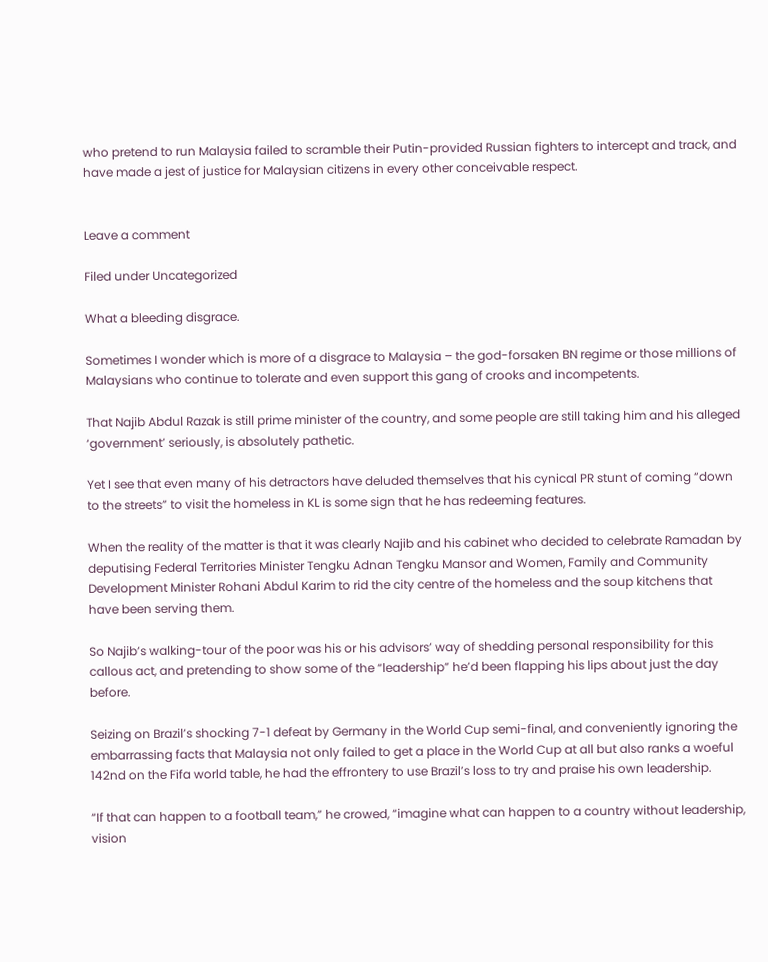who pretend to run Malaysia failed to scramble their Putin-provided Russian fighters to intercept and track, and have made a jest of justice for Malaysian citizens in every other conceivable respect.


Leave a comment

Filed under Uncategorized

What a bleeding disgrace.

Sometimes I wonder which is more of a disgrace to Malaysia – the god-forsaken BN regime or those millions of Malaysians who continue to tolerate and even support this gang of crooks and incompetents.

That Najib Abdul Razak is still prime minister of the country, and some people are still taking him and his alleged ‘government’ seriously, is absolutely pathetic.

Yet I see that even many of his detractors have deluded themselves that his cynical PR stunt of coming “down to the streets” to visit the homeless in KL is some sign that he has redeeming features.

When the reality of the matter is that it was clearly Najib and his cabinet who decided to celebrate Ramadan by deputising Federal Territories Minister Tengku Adnan Tengku Mansor and Women, Family and Community Development Minister Rohani Abdul Karim to rid the city centre of the homeless and the soup kitchens that have been serving them.

So Najib’s walking-tour of the poor was his or his advisors’ way of shedding personal responsibility for this callous act, and pretending to show some of the “leadership” he’d been flapping his lips about just the day before.

Seizing on Brazil’s shocking 7-1 defeat by Germany in the World Cup semi-final, and conveniently ignoring the embarrassing facts that Malaysia not only failed to get a place in the World Cup at all but also ranks a woeful 142nd on the Fifa world table, he had the effrontery to use Brazil’s loss to try and praise his own leadership.

“If that can happen to a football team,” he crowed, “imagine what can happen to a country without leadership, vision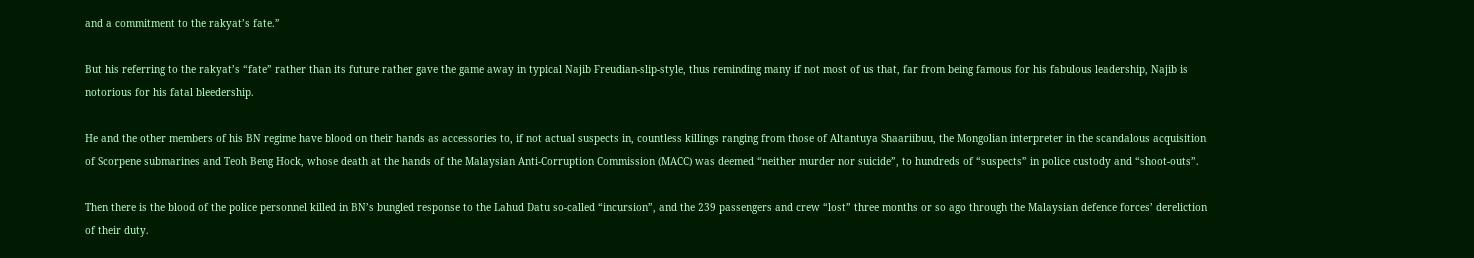and a commitment to the rakyat’s fate.”

But his referring to the rakyat’s “fate” rather than its future rather gave the game away in typical Najib Freudian-slip-style, thus reminding many if not most of us that, far from being famous for his fabulous leadership, Najib is notorious for his fatal bleedership.

He and the other members of his BN regime have blood on their hands as accessories to, if not actual suspects in, countless killings ranging from those of Altantuya Shaariibuu, the Mongolian interpreter in the scandalous acquisition of Scorpene submarines and Teoh Beng Hock, whose death at the hands of the Malaysian Anti-Corruption Commission (MACC) was deemed “neither murder nor suicide”, to hundreds of “suspects” in police custody and “shoot-outs”.

Then there is the blood of the police personnel killed in BN’s bungled response to the Lahud Datu so-called “incursion”, and the 239 passengers and crew “lost” three months or so ago through the Malaysian defence forces’ dereliction of their duty.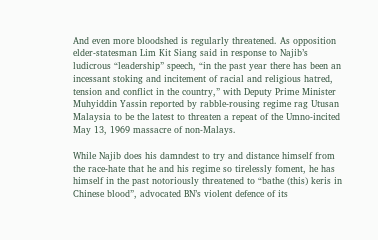And even more bloodshed is regularly threatened. As opposition elder-statesman Lim Kit Siang said in response to Najib’s ludicrous “leadership” speech, “in the past year there has been an incessant stoking and incitement of racial and religious hatred, tension and conflict in the country,” with Deputy Prime Minister Muhyiddin Yassin reported by rabble-rousing regime rag Utusan Malaysia to be the latest to threaten a repeat of the Umno-incited May 13, 1969 massacre of non-Malays.

While Najib does his damndest to try and distance himself from the race-hate that he and his regime so tirelessly foment, he has himself in the past notoriously threatened to “bathe (this) keris in Chinese blood”, advocated BN’s violent defence of its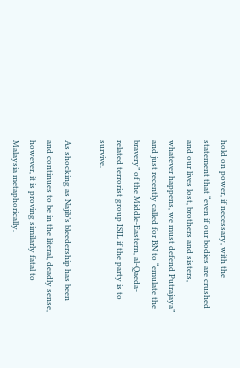hold on power, if necessary, with the statement that “even if our bodies are crushed and our lives lost, brothers and sisters, whatever happens, we must defend Putrajaya” and just recently called for BN to “emulate the bravery” of the Middle-Eastern, al-Qaeda-related terrorist group ISIL if the party is to survive.

As shocking as Najib’s bleedership has been and continues to be in the literal, deadly sense, however, it is proving similarly fatal to Malaysia metaphorically.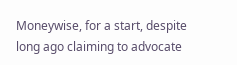Moneywise, for a start, despite long ago claiming to advocate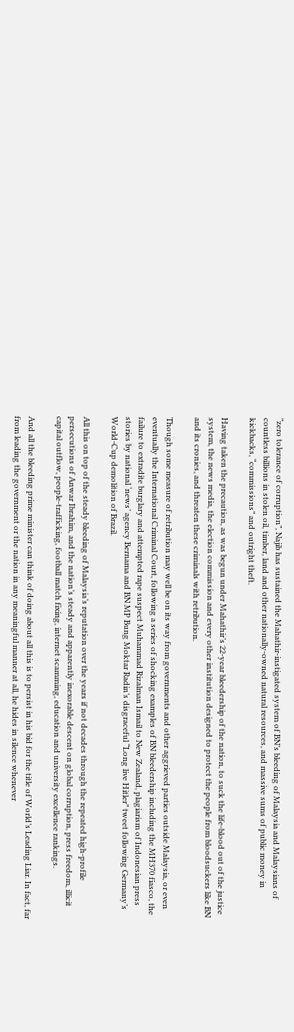“zero tolerance of corruption”, Najib has sustained the Mahathir-instigated system of BN’s bleeding of Malaysia and Malaysians of countless billions in stolen oil, timber, land and other nationally-owned natural resources, and massive sums of public money in kickbacks, “commissions” and outright theft.

Having taken the precaution, as was begun under Mahathir’s 22-year bleedership of the nation, to suck the life-blood out of the justice system, the news media, the election commission and every other institution designed to protect the people from bloodsuckers like BN and its cronies, and threaten these criminals with retribution.

Though some measure of retribution may well be on its way from governments and other aggrieved parties outside Malaysia, or even eventually the International Criminal Court, following a series of shocking examples of BN bleedership including the MH370 fiasco, the failure to extradite burglary and attempted rape suspect Muhammad Rizalman Ismail to New Zealand, plagiarism of Indonesian press stories by national ‘news’ agency Bernama and BN MP Bung Moktar Radin’s disgraceful “Long live Hitler” tweet following Germany’s World-Cup demolition of Brazil.

All this on top of the steady bleeding of Malaysia’s reputation over the years if not decades through the repeated high-profile persecutions of Anwar Ibrahim, and the nation’s steady and apparently inexorable descent on global corruption, press freedom, illicit capital outflow, people-trafficking, football match fixing, internet scamming, education and university excellence rankings.

And all the bleeding prime minister can think of doing about all this is to persist in his bid for the title of World’s Leading Liar. In fact, far from leading the government or the nation in any meaningful manner at all, he hides in silence whenever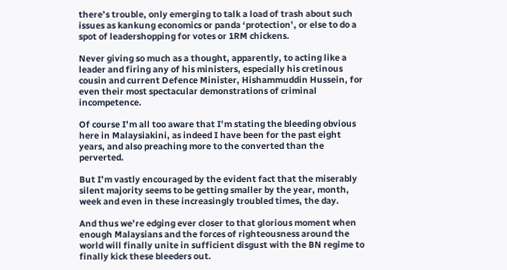there’s trouble, only emerging to talk a load of trash about such issues as kankung economics or panda ‘protection’, or else to do a spot of leadershopping for votes or 1RM chickens.

Never giving so much as a thought, apparently, to acting like a leader and firing any of his ministers, especially his cretinous cousin and current Defence Minister, Hishammuddin Hussein, for even their most spectacular demonstrations of criminal incompetence.

Of course I’m all too aware that I’m stating the bleeding obvious here in Malaysiakini, as indeed I have been for the past eight years, and also preaching more to the converted than the perverted.

But I’m vastly encouraged by the evident fact that the miserably silent majority seems to be getting smaller by the year, month, week and even in these increasingly troubled times, the day.

And thus we’re edging ever closer to that glorious moment when enough Malaysians and the forces of righteousness around the world will finally unite in sufficient disgust with the BN regime to finally kick these bleeders out.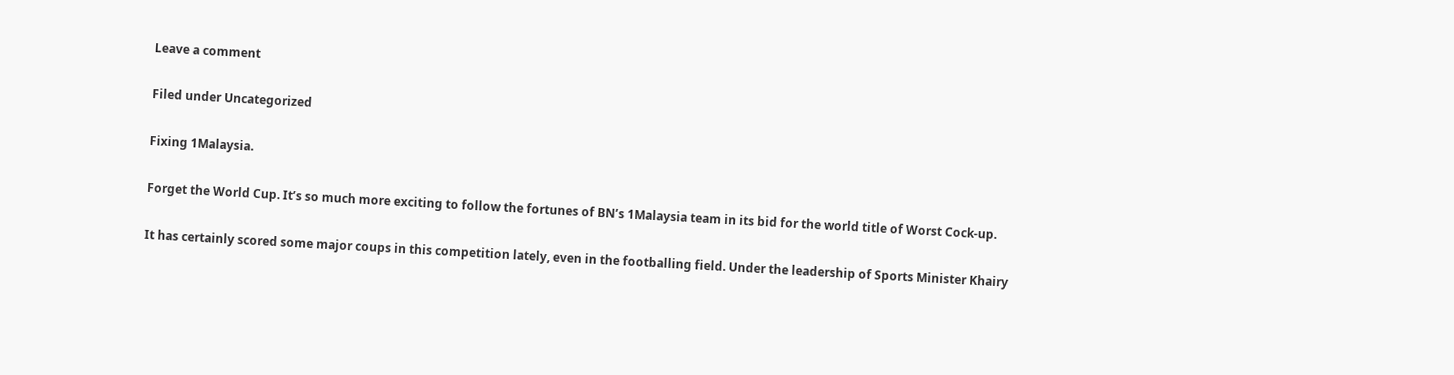Leave a comment

Filed under Uncategorized

Fixing 1Malaysia.

Forget the World Cup. It’s so much more exciting to follow the fortunes of BN’s 1Malaysia team in its bid for the world title of Worst Cock-up.

It has certainly scored some major coups in this competition lately, even in the footballing field. Under the leadership of Sports Minister Khairy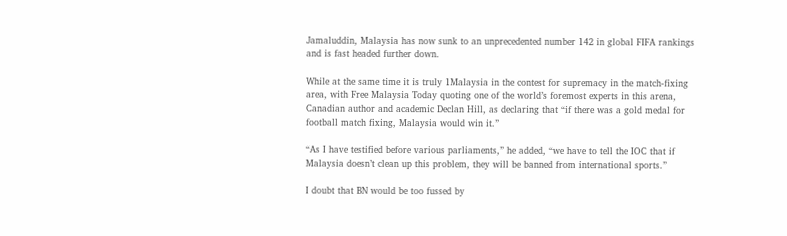Jamaluddin, Malaysia has now sunk to an unprecedented number 142 in global FIFA rankings and is fast headed further down.

While at the same time it is truly 1Malaysia in the contest for supremacy in the match-fixing area, with Free Malaysia Today quoting one of the world’s foremost experts in this arena, Canadian author and academic Declan Hill, as declaring that “if there was a gold medal for football match fixing, Malaysia would win it.”

“As I have testified before various parliaments,” he added, “we have to tell the IOC that if Malaysia doesn’t clean up this problem, they will be banned from international sports.”

I doubt that BN would be too fussed by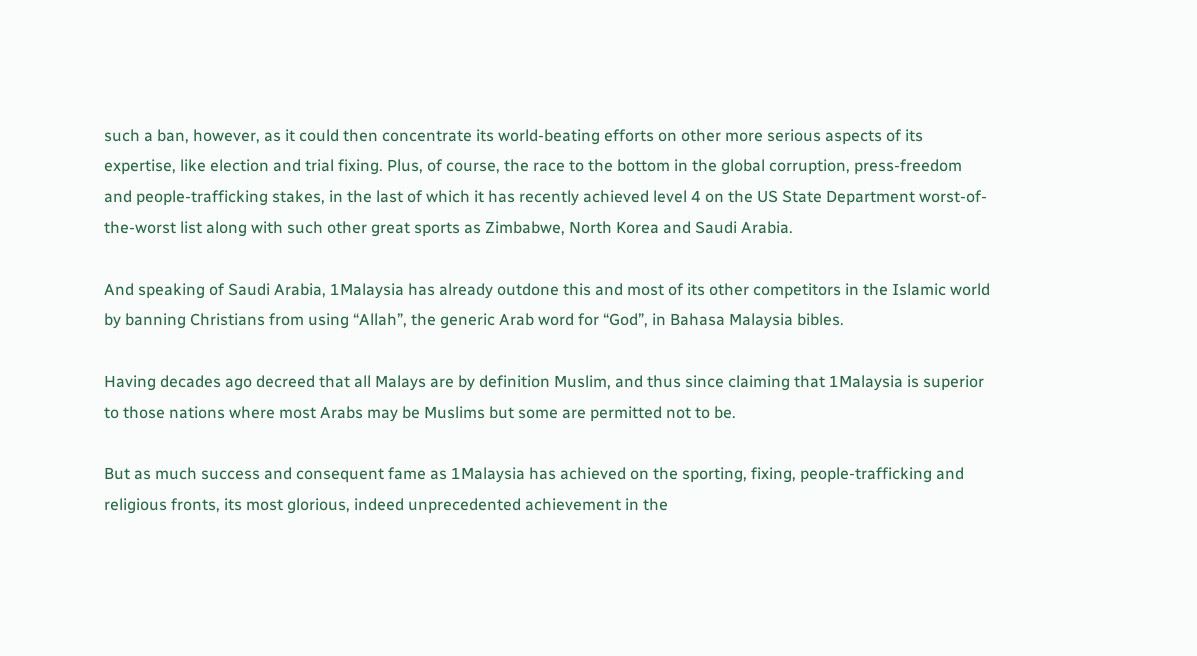such a ban, however, as it could then concentrate its world-beating efforts on other more serious aspects of its expertise, like election and trial fixing. Plus, of course, the race to the bottom in the global corruption, press-freedom and people-trafficking stakes, in the last of which it has recently achieved level 4 on the US State Department worst-of-the-worst list along with such other great sports as Zimbabwe, North Korea and Saudi Arabia.

And speaking of Saudi Arabia, 1Malaysia has already outdone this and most of its other competitors in the Islamic world by banning Christians from using “Allah”, the generic Arab word for “God”, in Bahasa Malaysia bibles.

Having decades ago decreed that all Malays are by definition Muslim, and thus since claiming that 1Malaysia is superior to those nations where most Arabs may be Muslims but some are permitted not to be.

But as much success and consequent fame as 1Malaysia has achieved on the sporting, fixing, people-trafficking and religious fronts, its most glorious, indeed unprecedented achievement in the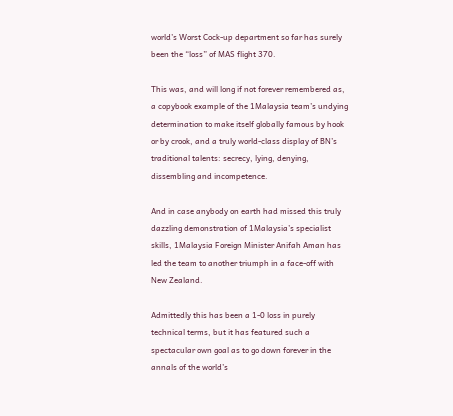world’s Worst Cock-up department so far has surely been the “loss” of MAS flight 370.

This was, and will long if not forever remembered as, a copybook example of the 1Malaysia team’s undying determination to make itself globally famous by hook or by crook, and a truly world-class display of BN’s traditional talents: secrecy, lying, denying, dissembling and incompetence.

And in case anybody on earth had missed this truly dazzling demonstration of 1Malaysia’s specialist skills, 1Malaysia Foreign Minister Anifah Aman has led the team to another triumph in a face-off with New Zealand.

Admittedly this has been a 1-0 loss in purely technical terms, but it has featured such a spectacular own goal as to go down forever in the annals of the world’s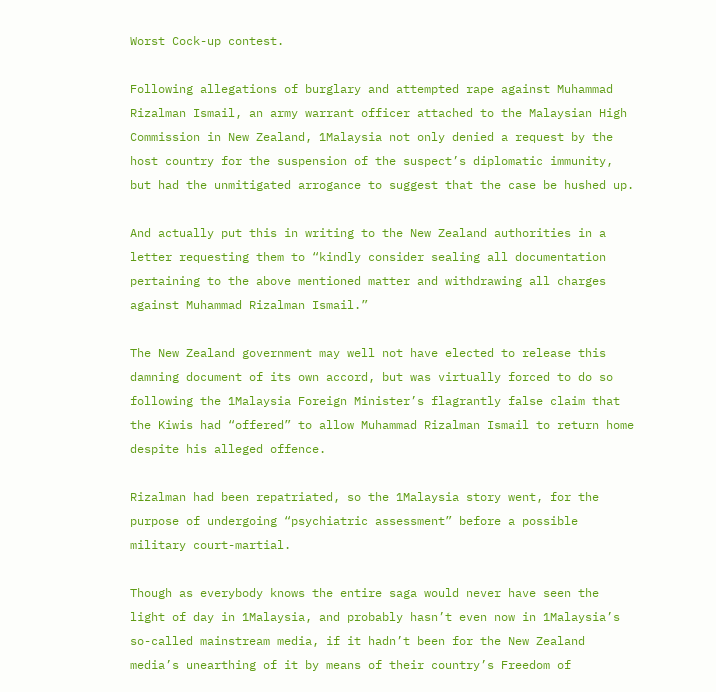Worst Cock-up contest.

Following allegations of burglary and attempted rape against Muhammad Rizalman Ismail, an army warrant officer attached to the Malaysian High Commission in New Zealand, 1Malaysia not only denied a request by the host country for the suspension of the suspect’s diplomatic immunity, but had the unmitigated arrogance to suggest that the case be hushed up.

And actually put this in writing to the New Zealand authorities in a letter requesting them to “kindly consider sealing all documentation pertaining to the above mentioned matter and withdrawing all charges against Muhammad Rizalman Ismail.”

The New Zealand government may well not have elected to release this damning document of its own accord, but was virtually forced to do so following the 1Malaysia Foreign Minister’s flagrantly false claim that the Kiwis had “offered” to allow Muhammad Rizalman Ismail to return home despite his alleged offence.

Rizalman had been repatriated, so the 1Malaysia story went, for the purpose of undergoing “psychiatric assessment” before a possible military court-martial.

Though as everybody knows the entire saga would never have seen the light of day in 1Malaysia, and probably hasn’t even now in 1Malaysia’s so-called mainstream media, if it hadn’t been for the New Zealand media’s unearthing of it by means of their country’s Freedom of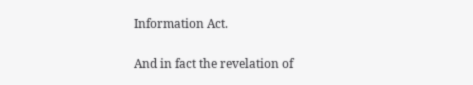Information Act.

And in fact the revelation of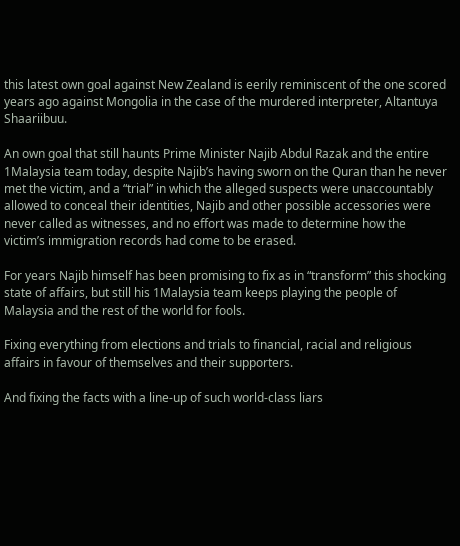this latest own goal against New Zealand is eerily reminiscent of the one scored years ago against Mongolia in the case of the murdered interpreter, Altantuya Shaariibuu.

An own goal that still haunts Prime Minister Najib Abdul Razak and the entire 1Malaysia team today, despite Najib’s having sworn on the Quran than he never met the victim, and a “trial” in which the alleged suspects were unaccountably allowed to conceal their identities, Najib and other possible accessories were never called as witnesses, and no effort was made to determine how the victim’s immigration records had come to be erased.

For years Najib himself has been promising to fix as in “transform” this shocking state of affairs, but still his 1Malaysia team keeps playing the people of Malaysia and the rest of the world for fools.

Fixing everything from elections and trials to financial, racial and religious affairs in favour of themselves and their supporters.

And fixing the facts with a line-up of such world-class liars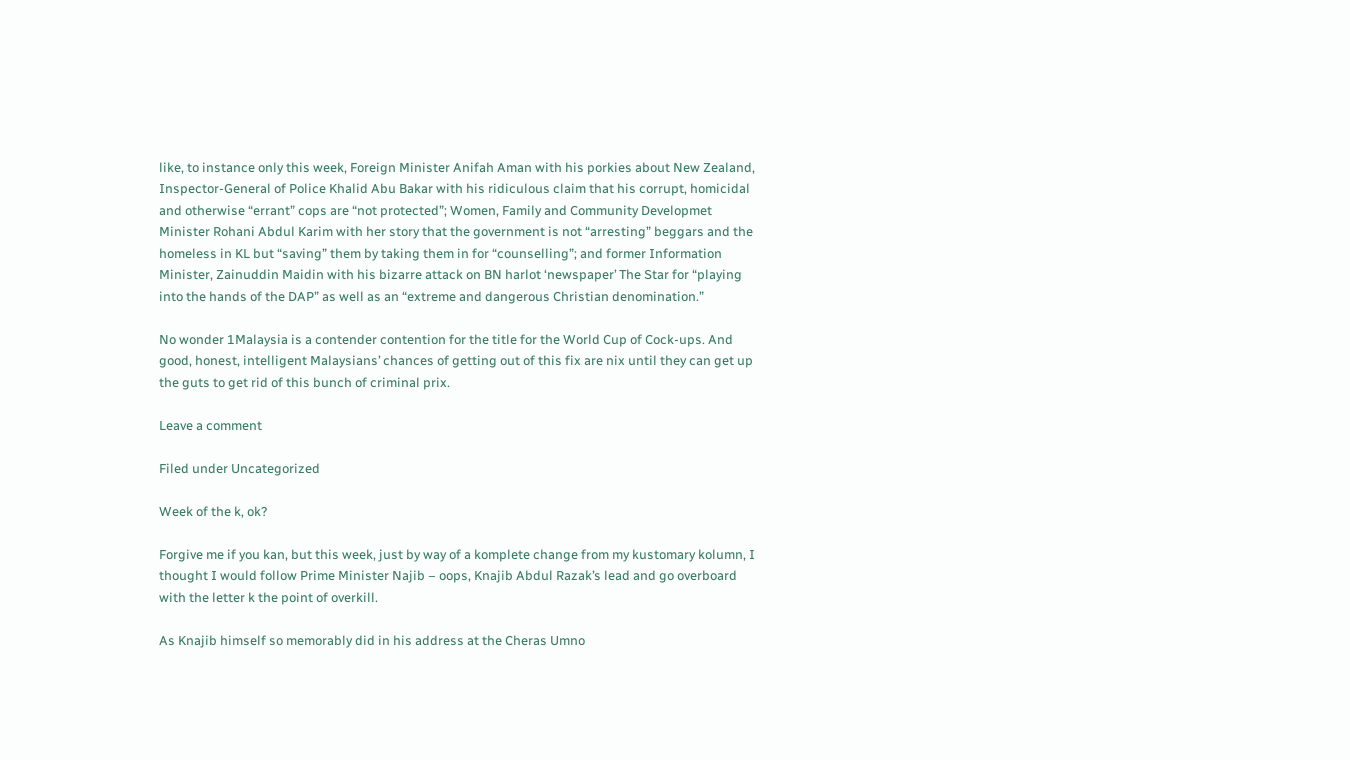like, to instance only this week, Foreign Minister Anifah Aman with his porkies about New Zealand, Inspector-General of Police Khalid Abu Bakar with his ridiculous claim that his corrupt, homicidal and otherwise “errant” cops are “not protected”; Women, Family and Community Developmet Minister Rohani Abdul Karim with her story that the government is not “arresting” beggars and the homeless in KL but “saving” them by taking them in for “counselling”; and former Information Minister, Zainuddin Maidin with his bizarre attack on BN harlot ‘newspaper’ The Star for “playing into the hands of the DAP” as well as an “extreme and dangerous Christian denomination.”

No wonder 1Malaysia is a contender contention for the title for the World Cup of Cock-ups. And good, honest, intelligent Malaysians’ chances of getting out of this fix are nix until they can get up the guts to get rid of this bunch of criminal prix.

Leave a comment

Filed under Uncategorized

Week of the k, ok?

Forgive me if you kan, but this week, just by way of a komplete change from my kustomary kolumn, I thought I would follow Prime Minister Najib – oops, Knajib Abdul Razak’s lead and go overboard with the letter k the point of overkill.

As Knajib himself so memorably did in his address at the Cheras Umno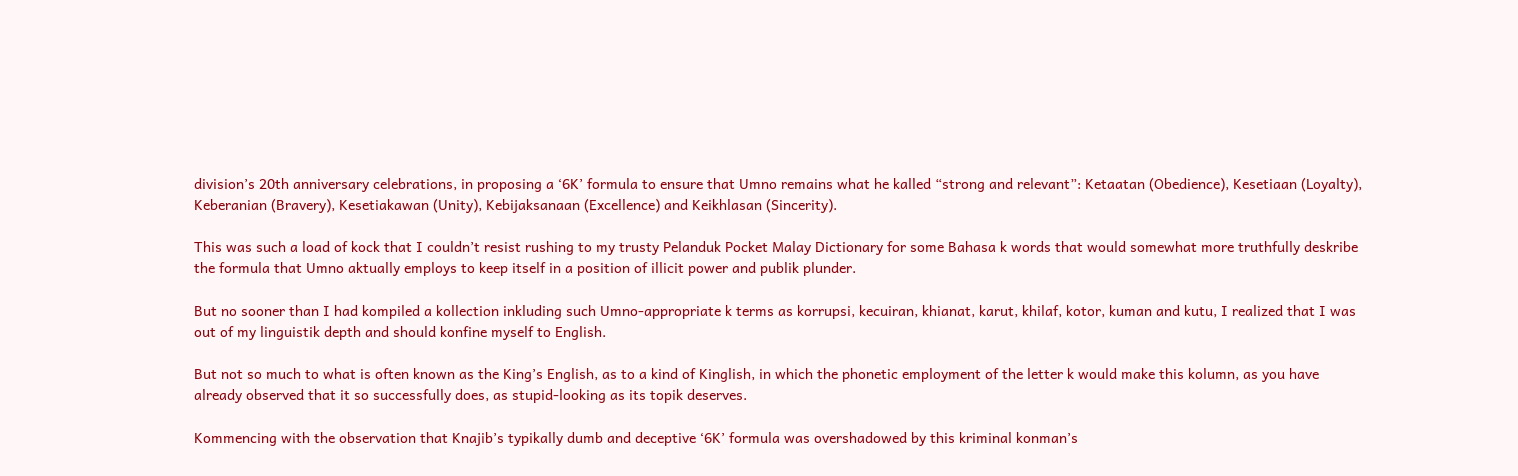division’s 20th anniversary celebrations, in proposing a ‘6K’ formula to ensure that Umno remains what he kalled “strong and relevant”: Ketaatan (Obedience), Kesetiaan (Loyalty), Keberanian (Bravery), Kesetiakawan (Unity), Kebijaksanaan (Excellence) and Keikhlasan (Sincerity).

This was such a load of kock that I couldn’t resist rushing to my trusty Pelanduk Pocket Malay Dictionary for some Bahasa k words that would somewhat more truthfully deskribe the formula that Umno aktually employs to keep itself in a position of illicit power and publik plunder.

But no sooner than I had kompiled a kollection inkluding such Umno-appropriate k terms as korrupsi, kecuiran, khianat, karut, khilaf, kotor, kuman and kutu, I realized that I was out of my linguistik depth and should konfine myself to English.

But not so much to what is often known as the King’s English, as to a kind of Kinglish, in which the phonetic employment of the letter k would make this kolumn, as you have already observed that it so successfully does, as stupid-looking as its topik deserves.

Kommencing with the observation that Knajib’s typikally dumb and deceptive ‘6K’ formula was overshadowed by this kriminal konman’s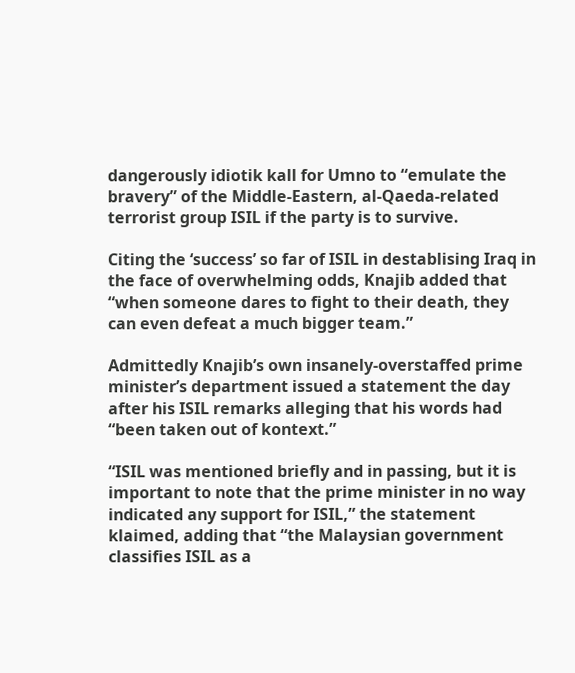dangerously idiotik kall for Umno to “emulate the bravery” of the Middle-Eastern, al-Qaeda-related terrorist group ISIL if the party is to survive.

Citing the ‘success’ so far of ISIL in destablising Iraq in the face of overwhelming odds, Knajib added that “when someone dares to fight to their death, they can even defeat a much bigger team.”

Admittedly Knajib’s own insanely-overstaffed prime minister’s department issued a statement the day after his ISIL remarks alleging that his words had “been taken out of kontext.”

“ISIL was mentioned briefly and in passing, but it is important to note that the prime minister in no way indicated any support for ISIL,” the statement klaimed, adding that “the Malaysian government classifies ISIL as a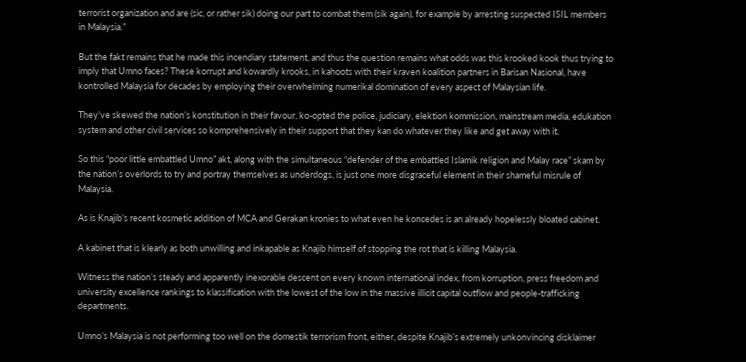terrorist organization and are (sic, or rather sik) doing our part to combat them (sik again), for example by arresting suspected ISIL members in Malaysia.”

But the fakt remains that he made this incendiary statement, and thus the question remains what odds was this krooked kook thus trying to imply that Umno faces? These korrupt and kowardly krooks, in kahoots with their kraven koalition partners in Barisan Nasional, have kontrolled Malaysia for decades by employing their overwhelming numerikal domination of every aspect of Malaysian life.

They’ve skewed the nation’s konstitution in their favour, ko-opted the police, judiciary, elektion kommission, mainstream media, edukation system and other civil services so komprehensively in their support that they kan do whatever they like and get away with it.

So this “poor little embattled Umno” akt, along with the simultaneous “defender of the embattled Islamik religion and Malay race” skam by the nation’s overlords to try and portray themselves as underdogs, is just one more disgraceful element in their shameful misrule of Malaysia.

As is Knajib’s recent kosmetic addition of MCA and Gerakan kronies to what even he koncedes is an already hopelessly bloated cabinet.

A kabinet that is klearly as both unwilling and inkapable as Knajib himself of stopping the rot that is killing Malaysia.

Witness the nation’s steady and apparently inexorable descent on every known international index, from korruption, press freedom and university excellence rankings to klassification with the lowest of the low in the massive illicit capital outflow and people-trafficking departments.

Umno’s Malaysia is not performing too well on the domestik terrorism front, either, despite Knajib’s extremely unkonvincing disklaimer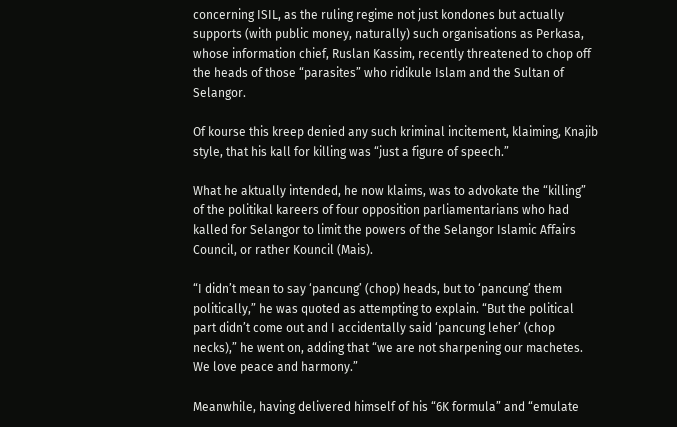concerning ISIL, as the ruling regime not just kondones but actually supports (with public money, naturally) such organisations as Perkasa, whose information chief, Ruslan Kassim, recently threatened to chop off the heads of those “parasites” who ridikule Islam and the Sultan of Selangor.

Of kourse this kreep denied any such kriminal incitement, klaiming, Knajib style, that his kall for killing was “just a figure of speech.”

What he aktually intended, he now klaims, was to advokate the “killing” of the politikal kareers of four opposition parliamentarians who had kalled for Selangor to limit the powers of the Selangor Islamic Affairs Council, or rather Kouncil (Mais).

“I didn’t mean to say ‘pancung’ (chop) heads, but to ‘pancung’ them politically,” he was quoted as attempting to explain. “But the political part didn’t come out and I accidentally said ‘pancung leher’ (chop necks),” he went on, adding that “we are not sharpening our machetes. We love peace and harmony.”

Meanwhile, having delivered himself of his “6K formula” and “emulate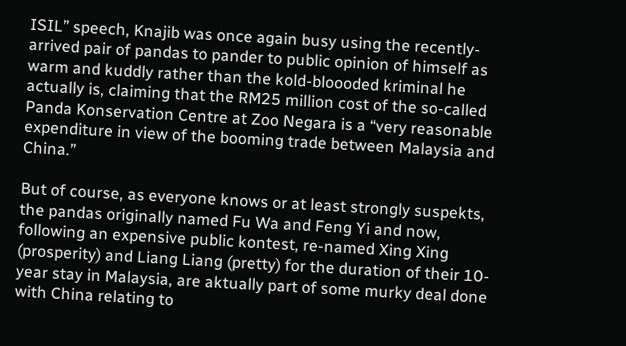ISIL” speech, Knajib was once again busy using the recently-arrived pair of pandas to pander to public opinion of himself as warm and kuddly rather than the kold-bloooded kriminal he actually is, claiming that the RM25 million cost of the so-called Panda Konservation Centre at Zoo Negara is a “very reasonable expenditure in view of the booming trade between Malaysia and China.”

But of course, as everyone knows or at least strongly suspekts, the pandas originally named Fu Wa and Feng Yi and now, following an expensive public kontest, re-named Xing Xing (prosperity) and Liang Liang (pretty) for the duration of their 10-year stay in Malaysia, are aktually part of some murky deal done with China relating to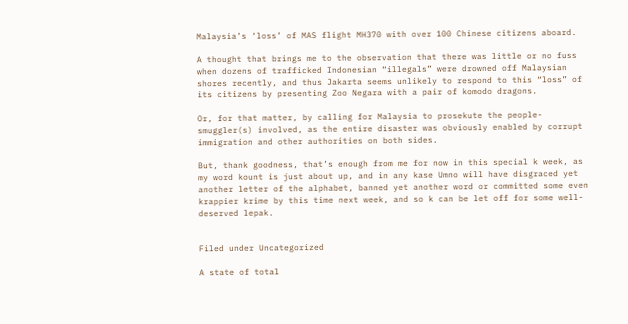Malaysia’s ‘loss’ of MAS flight MH370 with over 100 Chinese citizens aboard.

A thought that brings me to the observation that there was little or no fuss when dozens of trafficked Indonesian “illegals” were drowned off Malaysian shores recently, and thus Jakarta seems unlikely to respond to this “loss” of its citizens by presenting Zoo Negara with a pair of komodo dragons.

Or, for that matter, by calling for Malaysia to prosekute the people-smuggler(s) involved, as the entire disaster was obviously enabled by corrupt immigration and other authorities on both sides.

But, thank goodness, that’s enough from me for now in this special k week, as my word kount is just about up, and in any kase Umno will have disgraced yet another letter of the alphabet, banned yet another word or committed some even krappier krime by this time next week, and so k can be let off for some well-deserved lepak.


Filed under Uncategorized

A state of total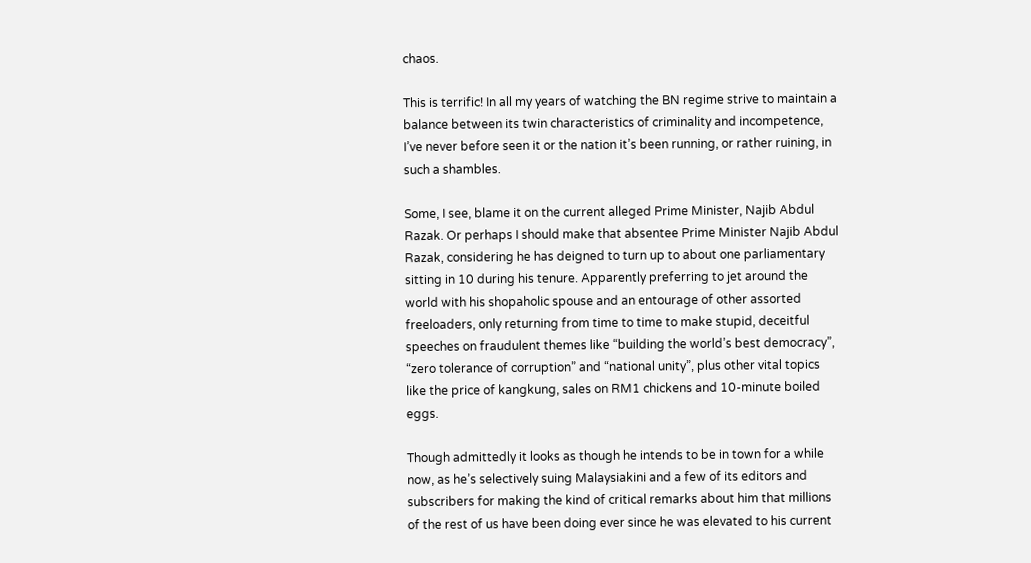chaos.

This is terrific! In all my years of watching the BN regime strive to maintain a balance between its twin characteristics of criminality and incompetence, I’ve never before seen it or the nation it’s been running, or rather ruining, in such a shambles.

Some, I see, blame it on the current alleged Prime Minister, Najib Abdul Razak. Or perhaps I should make that absentee Prime Minister Najib Abdul Razak, considering he has deigned to turn up to about one parliamentary sitting in 10 during his tenure. Apparently preferring to jet around the world with his shopaholic spouse and an entourage of other assorted freeloaders, only returning from time to time to make stupid, deceitful speeches on fraudulent themes like “building the world’s best democracy”, “zero tolerance of corruption” and “national unity”, plus other vital topics like the price of kangkung, sales on RM1 chickens and 10-minute boiled eggs.

Though admittedly it looks as though he intends to be in town for a while now, as he’s selectively suing Malaysiakini and a few of its editors and subscribers for making the kind of critical remarks about him that millions of the rest of us have been doing ever since he was elevated to his current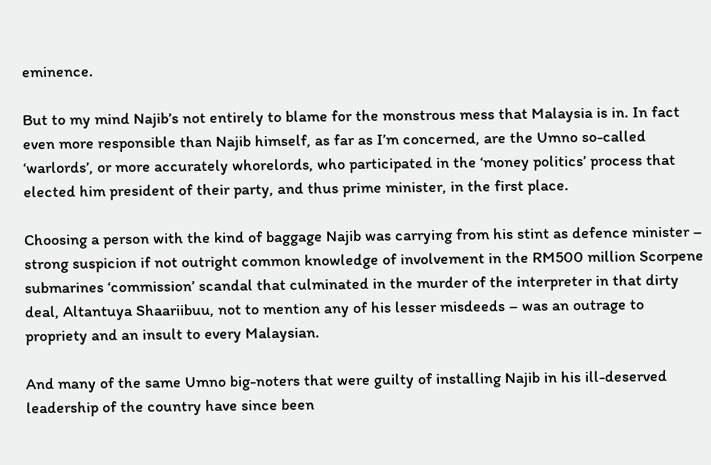eminence.

But to my mind Najib’s not entirely to blame for the monstrous mess that Malaysia is in. In fact even more responsible than Najib himself, as far as I’m concerned, are the Umno so-called ‘warlords’, or more accurately whorelords, who participated in the ‘money politics’ process that elected him president of their party, and thus prime minister, in the first place.

Choosing a person with the kind of baggage Najib was carrying from his stint as defence minister – strong suspicion if not outright common knowledge of involvement in the RM500 million Scorpene submarines ‘commission’ scandal that culminated in the murder of the interpreter in that dirty deal, Altantuya Shaariibuu, not to mention any of his lesser misdeeds – was an outrage to propriety and an insult to every Malaysian.

And many of the same Umno big-noters that were guilty of installing Najib in his ill-deserved leadership of the country have since been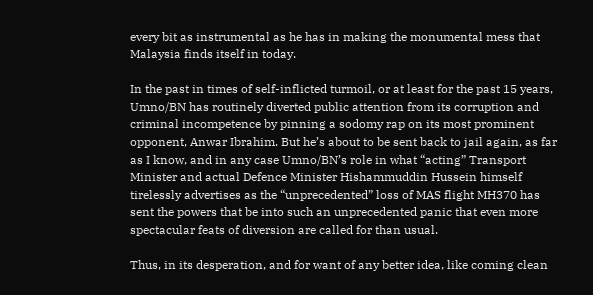every bit as instrumental as he has in making the monumental mess that Malaysia finds itself in today.

In the past in times of self-inflicted turmoil, or at least for the past 15 years, Umno/BN has routinely diverted public attention from its corruption and criminal incompetence by pinning a sodomy rap on its most prominent opponent, Anwar Ibrahim. But he’s about to be sent back to jail again, as far as I know, and in any case Umno/BN’s role in what “acting” Transport Minister and actual Defence Minister Hishammuddin Hussein himself tirelessly advertises as the “unprecedented” loss of MAS flight MH370 has sent the powers that be into such an unprecedented panic that even more spectacular feats of diversion are called for than usual.

Thus, in its desperation, and for want of any better idea, like coming clean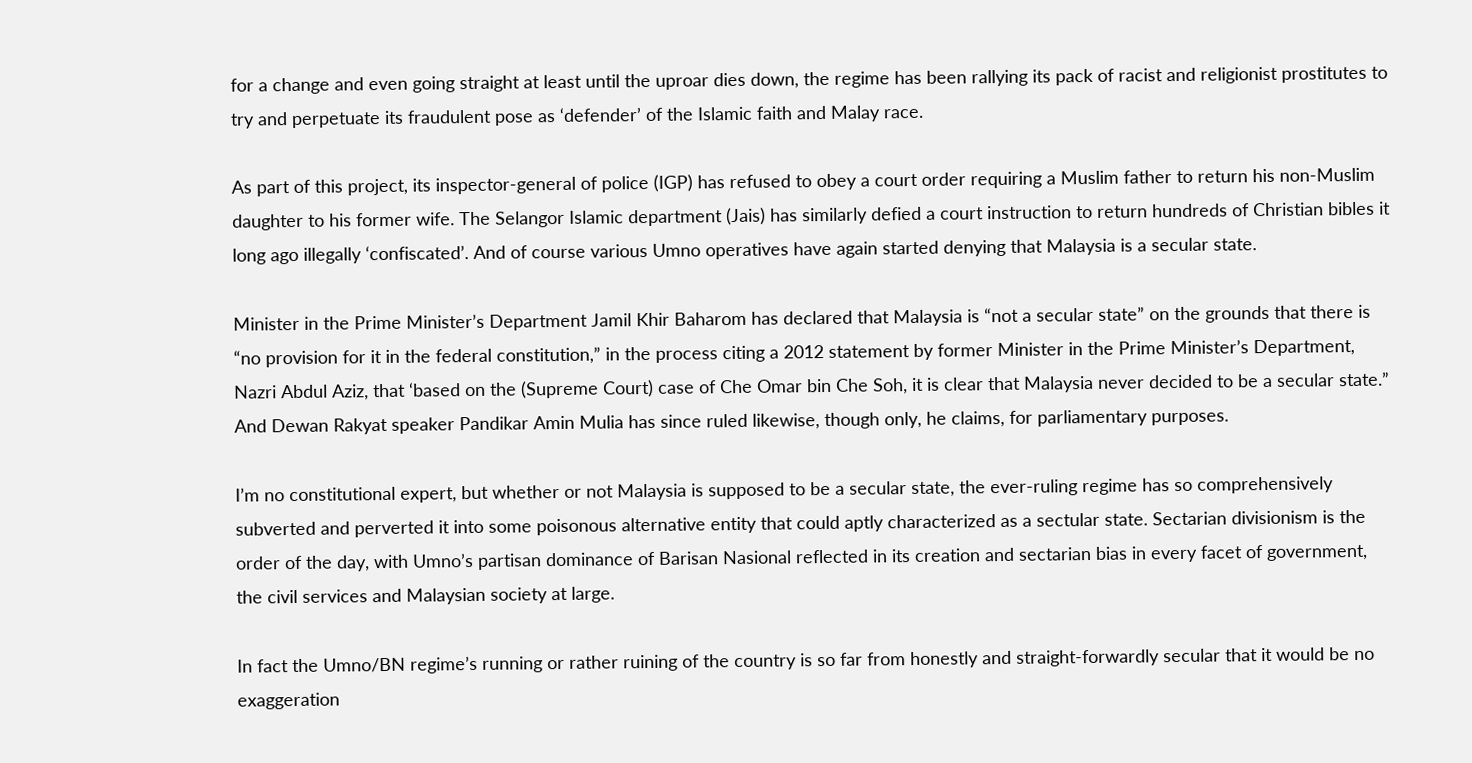for a change and even going straight at least until the uproar dies down, the regime has been rallying its pack of racist and religionist prostitutes to try and perpetuate its fraudulent pose as ‘defender’ of the Islamic faith and Malay race.

As part of this project, its inspector-general of police (IGP) has refused to obey a court order requiring a Muslim father to return his non-Muslim daughter to his former wife. The Selangor Islamic department (Jais) has similarly defied a court instruction to return hundreds of Christian bibles it long ago illegally ‘confiscated’. And of course various Umno operatives have again started denying that Malaysia is a secular state.

Minister in the Prime Minister’s Department Jamil Khir Baharom has declared that Malaysia is “not a secular state” on the grounds that there is “no provision for it in the federal constitution,” in the process citing a 2012 statement by former Minister in the Prime Minister’s Department, Nazri Abdul Aziz, that ‘based on the (Supreme Court) case of Che Omar bin Che Soh, it is clear that Malaysia never decided to be a secular state.” And Dewan Rakyat speaker Pandikar Amin Mulia has since ruled likewise, though only, he claims, for parliamentary purposes.

I’m no constitutional expert, but whether or not Malaysia is supposed to be a secular state, the ever-ruling regime has so comprehensively subverted and perverted it into some poisonous alternative entity that could aptly characterized as a sectular state. Sectarian divisionism is the order of the day, with Umno’s partisan dominance of Barisan Nasional reflected in its creation and sectarian bias in every facet of government, the civil services and Malaysian society at large.

In fact the Umno/BN regime’s running or rather ruining of the country is so far from honestly and straight-forwardly secular that it would be no exaggeration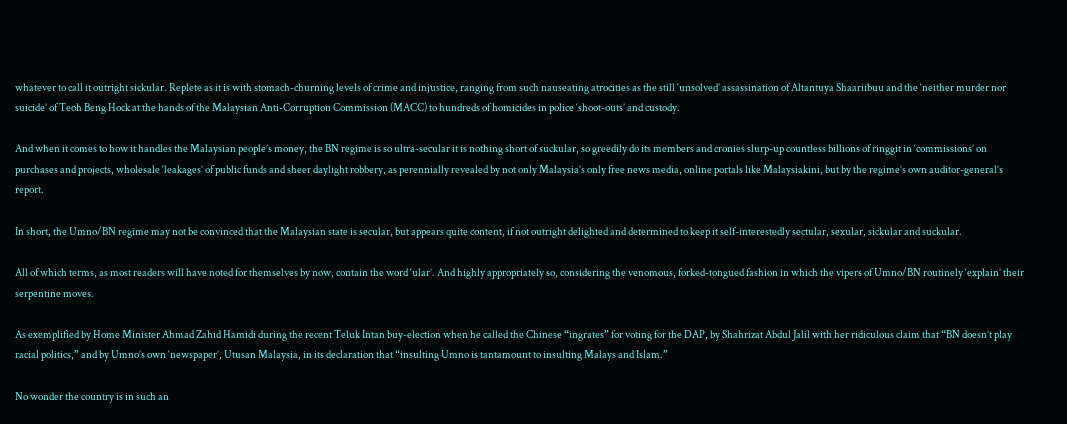whatever to call it outright sickular. Replete as it is with stomach-churning levels of crime and injustice, ranging from such nauseating atrocities as the still ‘unsolved’ assassination of Altantuya Shaariibuu and the ‘neither murder nor suicide’ of Teoh Beng Hock at the hands of the Malaysian Anti-Corruption Commission (MACC) to hundreds of homicides in police ‘shoot-outs’ and custody.

And when it comes to how it handles the Malaysian people’s money, the BN regime is so ultra-secular it is nothing short of suckular, so greedily do its members and cronies slurp-up countless billions of ringgit in ‘commissions’ on purchases and projects, wholesale ‘leakages’ of public funds and sheer daylight robbery, as perennially revealed by not only Malaysia’s only free news media, online portals like Malaysiakini, but by the regime’s own auditor-general’s report.

In short, the Umno/BN regime may not be convinced that the Malaysian state is secular, but appears quite content, if not outright delighted and determined to keep it self-interestedly sectular, sexular, sickular and suckular.

All of which terms, as most readers will have noted for themselves by now, contain the word ‘ular’. And highly appropriately so, considering the venomous, forked-tongued fashion in which the vipers of Umno/BN routinely ‘explain’ their serpentine moves.

As exemplified by Home Minister Ahmad Zahid Hamidi during the recent Teluk Intan buy-election when he called the Chinese “ingrates” for voting for the DAP, by Shahrizat Abdul Jalil with her ridiculous claim that “BN doesn’t play racial politics,” and by Umno’s own ‘newspaper’, Utusan Malaysia, in its declaration that “insulting Umno is tantamount to insulting Malays and Islam.”

No wonder the country is in such an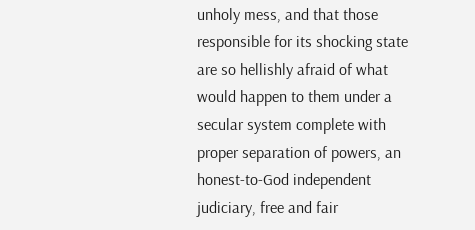unholy mess, and that those responsible for its shocking state are so hellishly afraid of what would happen to them under a secular system complete with proper separation of powers, an honest-to-God independent judiciary, free and fair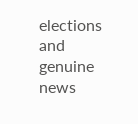elections and genuine news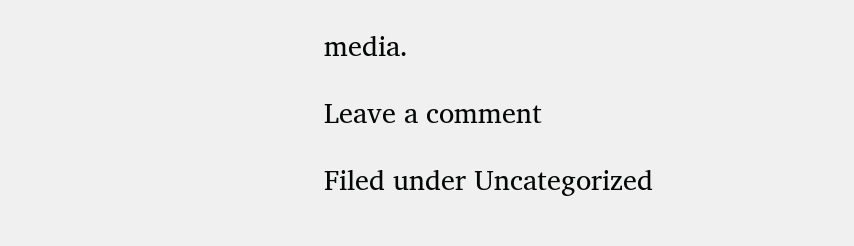media.

Leave a comment

Filed under Uncategorized